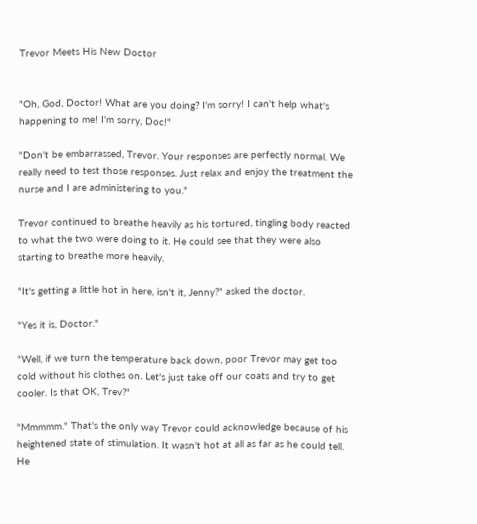Trevor Meets His New Doctor


"Oh, God, Doctor! What are you doing? I'm sorry! I can't help what's happening to me! I'm sorry, Doc!"

"Don't be embarrassed, Trevor. Your responses are perfectly normal. We really need to test those responses. Just relax and enjoy the treatment the nurse and I are administering to you."

Trevor continued to breathe heavily as his tortured, tingling body reacted to what the two were doing to it. He could see that they were also starting to breathe more heavily.

"It's getting a little hot in here, isn't it, Jenny?" asked the doctor.

"Yes it is, Doctor."

"Well, if we turn the temperature back down, poor Trevor may get too cold without his clothes on. Let's just take off our coats and try to get cooler. Is that OK, Trev?"

"Mmmmm." That's the only way Trevor could acknowledge because of his heightened state of stimulation. It wasn't hot at all as far as he could tell. He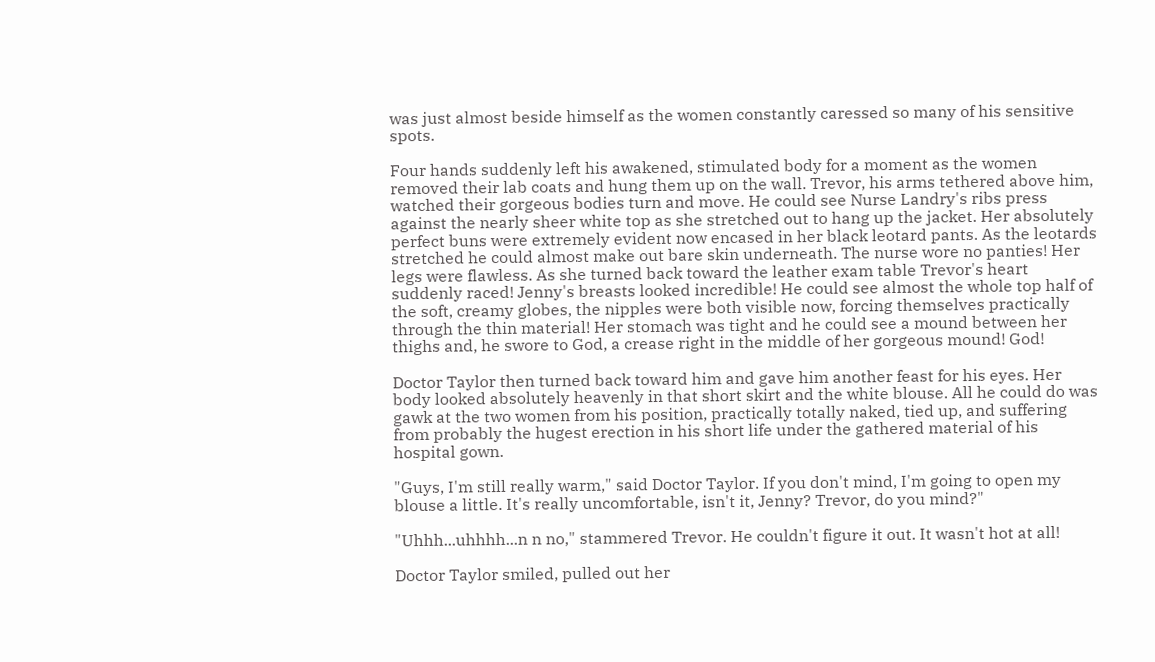was just almost beside himself as the women constantly caressed so many of his sensitive spots.

Four hands suddenly left his awakened, stimulated body for a moment as the women removed their lab coats and hung them up on the wall. Trevor, his arms tethered above him, watched their gorgeous bodies turn and move. He could see Nurse Landry's ribs press against the nearly sheer white top as she stretched out to hang up the jacket. Her absolutely perfect buns were extremely evident now encased in her black leotard pants. As the leotards stretched he could almost make out bare skin underneath. The nurse wore no panties! Her legs were flawless. As she turned back toward the leather exam table Trevor's heart suddenly raced! Jenny's breasts looked incredible! He could see almost the whole top half of the soft, creamy globes, the nipples were both visible now, forcing themselves practically through the thin material! Her stomach was tight and he could see a mound between her thighs and, he swore to God, a crease right in the middle of her gorgeous mound! God!

Doctor Taylor then turned back toward him and gave him another feast for his eyes. Her body looked absolutely heavenly in that short skirt and the white blouse. All he could do was gawk at the two women from his position, practically totally naked, tied up, and suffering from probably the hugest erection in his short life under the gathered material of his hospital gown.

"Guys, I'm still really warm," said Doctor Taylor. If you don't mind, I'm going to open my blouse a little. It's really uncomfortable, isn't it, Jenny? Trevor, do you mind?"

"Uhhh...uhhhh...n n no," stammered Trevor. He couldn't figure it out. It wasn't hot at all!

Doctor Taylor smiled, pulled out her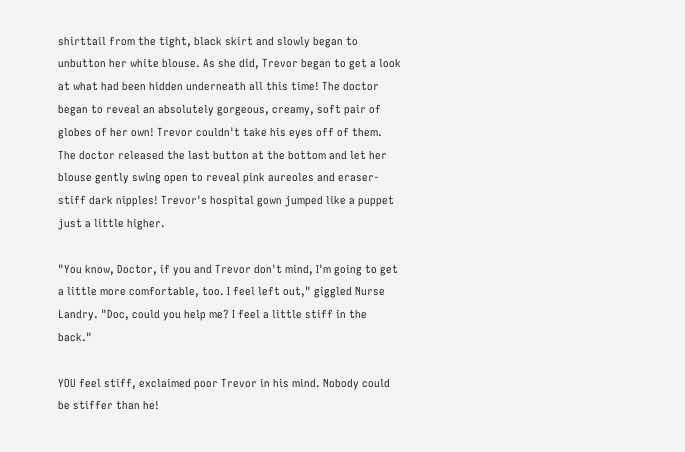shirttail from the tight, black skirt and slowly began to unbutton her white blouse. As she did, Trevor began to get a look at what had been hidden underneath all this time! The doctor began to reveal an absolutely gorgeous, creamy, soft pair of globes of her own! Trevor couldn't take his eyes off of them. The doctor released the last button at the bottom and let her blouse gently swing open to reveal pink aureoles and eraser-stiff dark nipples! Trevor's hospital gown jumped like a puppet just a little higher.

"You know, Doctor, if you and Trevor don't mind, I'm going to get a little more comfortable, too. I feel left out," giggled Nurse Landry. "Doc, could you help me? I feel a little stiff in the back."

YOU feel stiff, exclaimed poor Trevor in his mind. Nobody could be stiffer than he!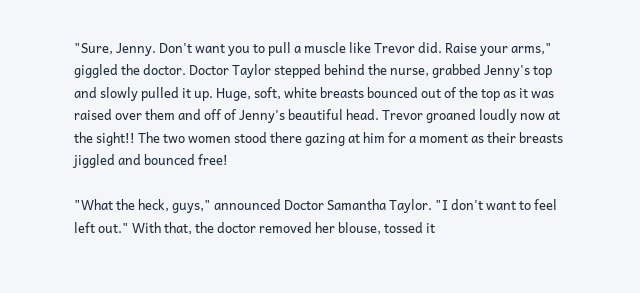"Sure, Jenny. Don't want you to pull a muscle like Trevor did. Raise your arms," giggled the doctor. Doctor Taylor stepped behind the nurse, grabbed Jenny's top and slowly pulled it up. Huge, soft, white breasts bounced out of the top as it was raised over them and off of Jenny's beautiful head. Trevor groaned loudly now at the sight!! The two women stood there gazing at him for a moment as their breasts jiggled and bounced free!

"What the heck, guys," announced Doctor Samantha Taylor. "I don't want to feel left out." With that, the doctor removed her blouse, tossed it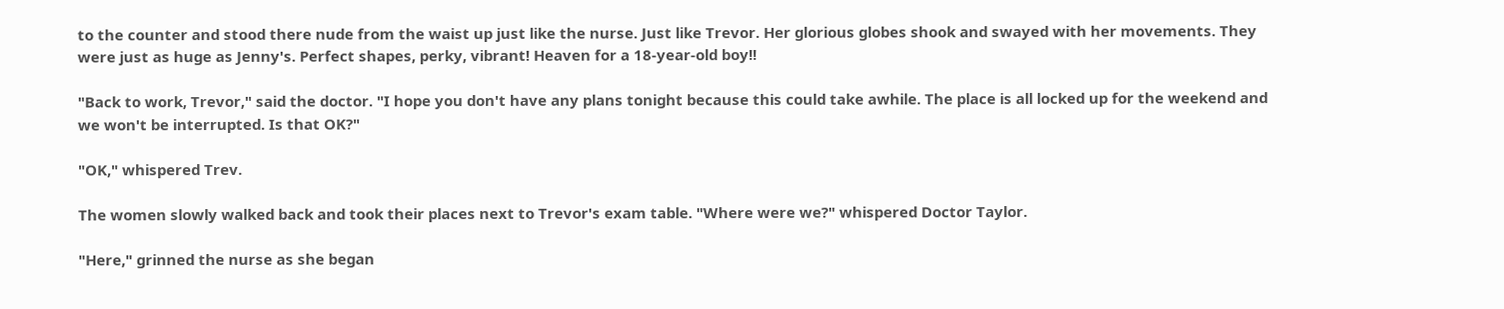to the counter and stood there nude from the waist up just like the nurse. Just like Trevor. Her glorious globes shook and swayed with her movements. They were just as huge as Jenny's. Perfect shapes, perky, vibrant! Heaven for a 18-year-old boy!!

"Back to work, Trevor," said the doctor. "I hope you don't have any plans tonight because this could take awhile. The place is all locked up for the weekend and we won't be interrupted. Is that OK?"

"OK," whispered Trev.

The women slowly walked back and took their places next to Trevor's exam table. "Where were we?" whispered Doctor Taylor.

"Here," grinned the nurse as she began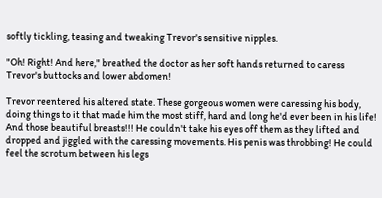softly tickling, teasing and tweaking Trevor's sensitive nipples.

"Oh! Right! And here," breathed the doctor as her soft hands returned to caress Trevor's buttocks and lower abdomen!

Trevor reentered his altered state. These gorgeous women were caressing his body, doing things to it that made him the most stiff, hard and long he'd ever been in his life! And those beautiful breasts!!! He couldn't take his eyes off them as they lifted and dropped and jiggled with the caressing movements. His penis was throbbing! He could feel the scrotum between his legs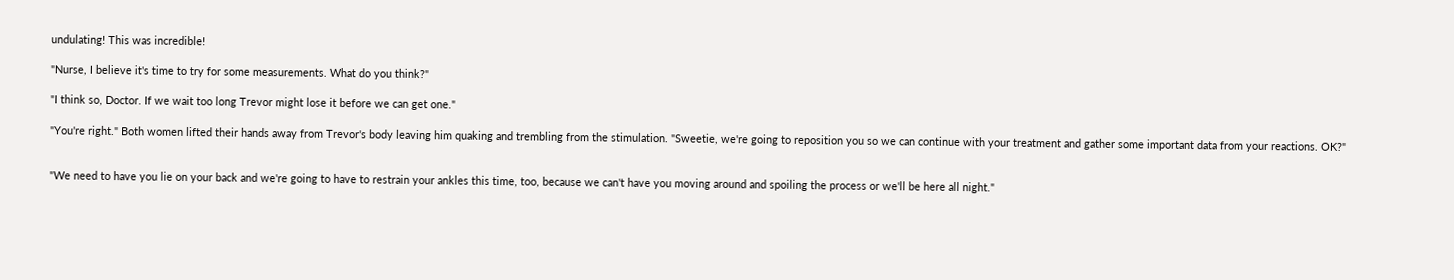undulating! This was incredible!

"Nurse, I believe it's time to try for some measurements. What do you think?"

"I think so, Doctor. If we wait too long Trevor might lose it before we can get one."

"You're right." Both women lifted their hands away from Trevor's body leaving him quaking and trembling from the stimulation. "Sweetie, we're going to reposition you so we can continue with your treatment and gather some important data from your reactions. OK?"


"We need to have you lie on your back and we're going to have to restrain your ankles this time, too, because we can't have you moving around and spoiling the process or we'll be here all night."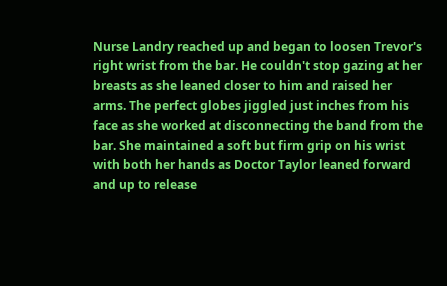Nurse Landry reached up and began to loosen Trevor's right wrist from the bar. He couldn't stop gazing at her breasts as she leaned closer to him and raised her arms. The perfect globes jiggled just inches from his face as she worked at disconnecting the band from the bar. She maintained a soft but firm grip on his wrist with both her hands as Doctor Taylor leaned forward and up to release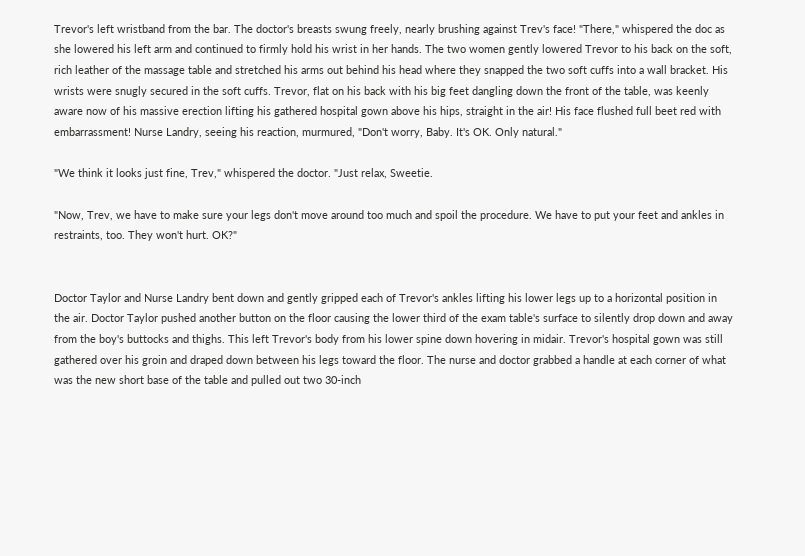Trevor's left wristband from the bar. The doctor's breasts swung freely, nearly brushing against Trev's face! "There," whispered the doc as she lowered his left arm and continued to firmly hold his wrist in her hands. The two women gently lowered Trevor to his back on the soft, rich leather of the massage table and stretched his arms out behind his head where they snapped the two soft cuffs into a wall bracket. His wrists were snugly secured in the soft cuffs. Trevor, flat on his back with his big feet dangling down the front of the table, was keenly aware now of his massive erection lifting his gathered hospital gown above his hips, straight in the air! His face flushed full beet red with embarrassment! Nurse Landry, seeing his reaction, murmured, "Don't worry, Baby. It's OK. Only natural."

"We think it looks just fine, Trev," whispered the doctor. "Just relax, Sweetie.

"Now, Trev, we have to make sure your legs don't move around too much and spoil the procedure. We have to put your feet and ankles in restraints, too. They won't hurt. OK?"


Doctor Taylor and Nurse Landry bent down and gently gripped each of Trevor's ankles lifting his lower legs up to a horizontal position in the air. Doctor Taylor pushed another button on the floor causing the lower third of the exam table's surface to silently drop down and away from the boy's buttocks and thighs. This left Trevor's body from his lower spine down hovering in midair. Trevor's hospital gown was still gathered over his groin and draped down between his legs toward the floor. The nurse and doctor grabbed a handle at each corner of what was the new short base of the table and pulled out two 30-inch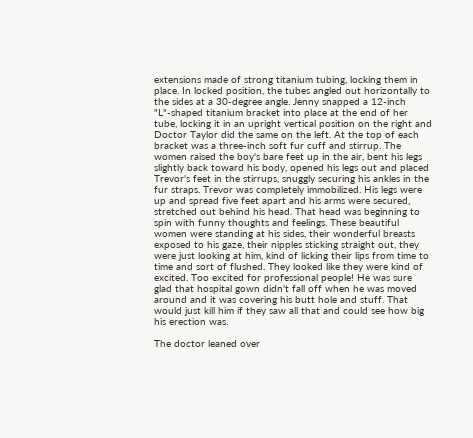extensions made of strong titanium tubing, locking them in place. In locked position, the tubes angled out horizontally to the sides at a 30-degree angle. Jenny snapped a 12-inch "L"-shaped titanium bracket into place at the end of her tube, locking it in an upright vertical position on the right and Doctor Taylor did the same on the left. At the top of each bracket was a three-inch soft fur cuff and stirrup. The women raised the boy's bare feet up in the air, bent his legs slightly back toward his body, opened his legs out and placed Trevor's feet in the stirrups, snuggly securing his ankles in the fur straps. Trevor was completely immobilized. His legs were up and spread five feet apart and his arms were secured, stretched out behind his head. That head was beginning to spin with funny thoughts and feelings. These beautiful women were standing at his sides, their wonderful breasts exposed to his gaze, their nipples sticking straight out, they were just looking at him, kind of licking their lips from time to time and sort of flushed. They looked like they were kind of excited. Too excited for professional people! He was sure glad that hospital gown didn't fall off when he was moved around and it was covering his butt hole and stuff. That would just kill him if they saw all that and could see how big his erection was.

The doctor leaned over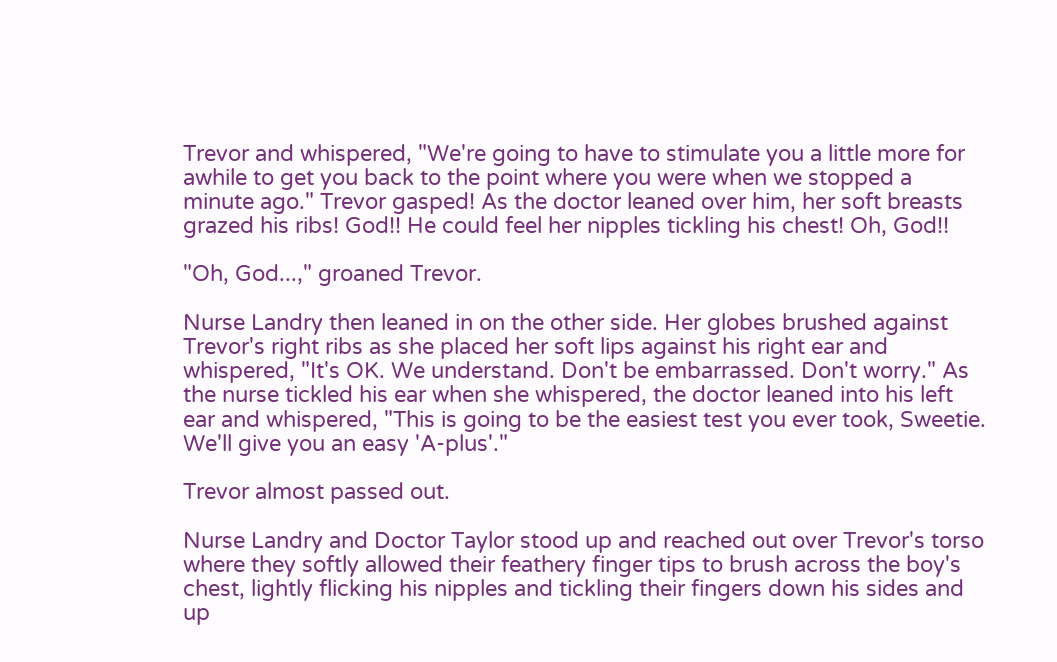Trevor and whispered, "We're going to have to stimulate you a little more for awhile to get you back to the point where you were when we stopped a minute ago." Trevor gasped! As the doctor leaned over him, her soft breasts grazed his ribs! God!! He could feel her nipples tickling his chest! Oh, God!!

"Oh, God...," groaned Trevor.

Nurse Landry then leaned in on the other side. Her globes brushed against Trevor's right ribs as she placed her soft lips against his right ear and whispered, "It's OK. We understand. Don't be embarrassed. Don't worry." As the nurse tickled his ear when she whispered, the doctor leaned into his left ear and whispered, "This is going to be the easiest test you ever took, Sweetie. We'll give you an easy 'A-plus'."

Trevor almost passed out.

Nurse Landry and Doctor Taylor stood up and reached out over Trevor's torso where they softly allowed their feathery finger tips to brush across the boy's chest, lightly flicking his nipples and tickling their fingers down his sides and up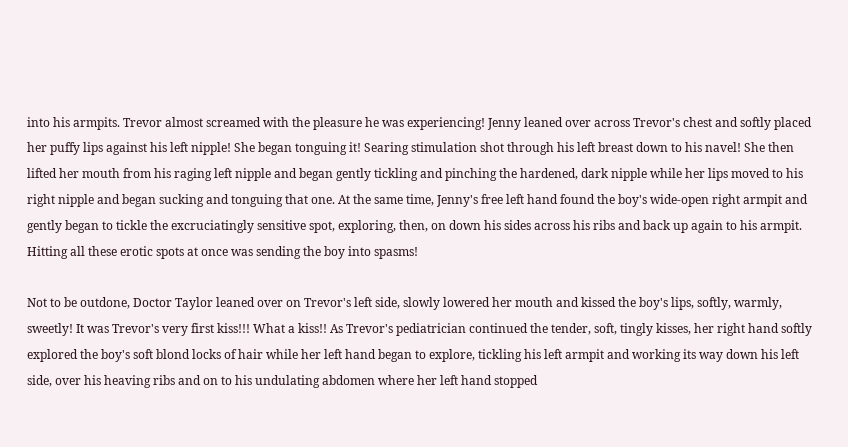into his armpits. Trevor almost screamed with the pleasure he was experiencing! Jenny leaned over across Trevor's chest and softly placed her puffy lips against his left nipple! She began tonguing it! Searing stimulation shot through his left breast down to his navel! She then lifted her mouth from his raging left nipple and began gently tickling and pinching the hardened, dark nipple while her lips moved to his right nipple and began sucking and tonguing that one. At the same time, Jenny's free left hand found the boy's wide-open right armpit and gently began to tickle the excruciatingly sensitive spot, exploring, then, on down his sides across his ribs and back up again to his armpit. Hitting all these erotic spots at once was sending the boy into spasms!

Not to be outdone, Doctor Taylor leaned over on Trevor's left side, slowly lowered her mouth and kissed the boy's lips, softly, warmly, sweetly! It was Trevor's very first kiss!!! What a kiss!! As Trevor's pediatrician continued the tender, soft, tingly kisses, her right hand softly explored the boy's soft blond locks of hair while her left hand began to explore, tickling his left armpit and working its way down his left side, over his heaving ribs and on to his undulating abdomen where her left hand stopped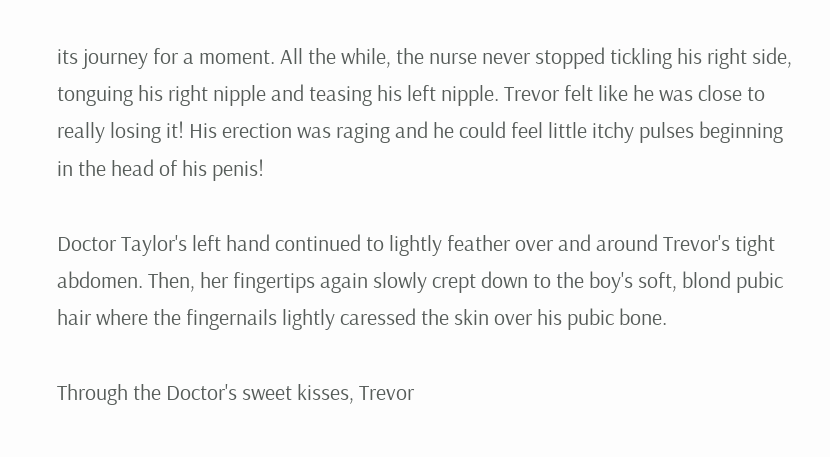its journey for a moment. All the while, the nurse never stopped tickling his right side, tonguing his right nipple and teasing his left nipple. Trevor felt like he was close to really losing it! His erection was raging and he could feel little itchy pulses beginning in the head of his penis!

Doctor Taylor's left hand continued to lightly feather over and around Trevor's tight abdomen. Then, her fingertips again slowly crept down to the boy's soft, blond pubic hair where the fingernails lightly caressed the skin over his pubic bone.

Through the Doctor's sweet kisses, Trevor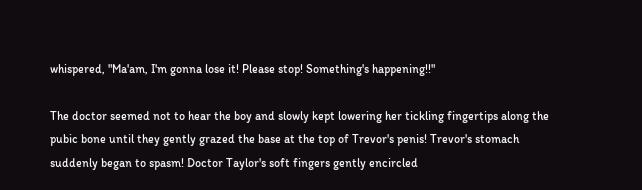whispered, "Ma'am, I'm gonna lose it! Please stop! Something's happening!!"

The doctor seemed not to hear the boy and slowly kept lowering her tickling fingertips along the pubic bone until they gently grazed the base at the top of Trevor's penis! Trevor's stomach suddenly began to spasm! Doctor Taylor's soft fingers gently encircled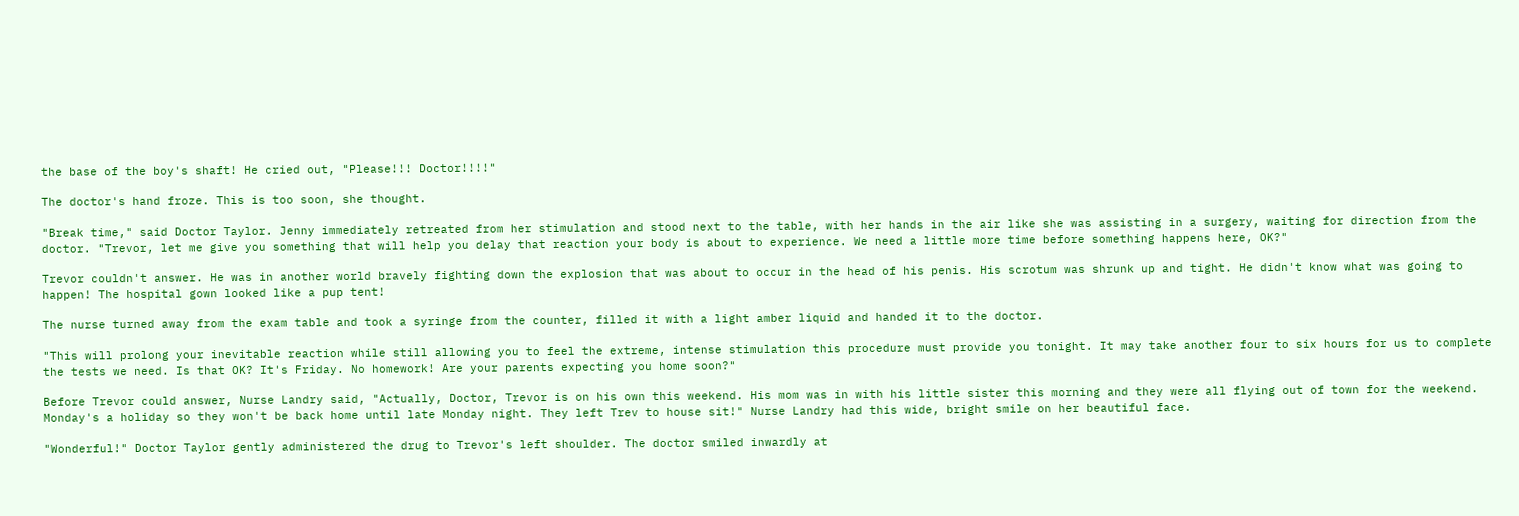the base of the boy's shaft! He cried out, "Please!!! Doctor!!!!"

The doctor's hand froze. This is too soon, she thought.

"Break time," said Doctor Taylor. Jenny immediately retreated from her stimulation and stood next to the table, with her hands in the air like she was assisting in a surgery, waiting for direction from the doctor. "Trevor, let me give you something that will help you delay that reaction your body is about to experience. We need a little more time before something happens here, OK?"

Trevor couldn't answer. He was in another world bravely fighting down the explosion that was about to occur in the head of his penis. His scrotum was shrunk up and tight. He didn't know what was going to happen! The hospital gown looked like a pup tent!

The nurse turned away from the exam table and took a syringe from the counter, filled it with a light amber liquid and handed it to the doctor.

"This will prolong your inevitable reaction while still allowing you to feel the extreme, intense stimulation this procedure must provide you tonight. It may take another four to six hours for us to complete the tests we need. Is that OK? It's Friday. No homework! Are your parents expecting you home soon?"

Before Trevor could answer, Nurse Landry said, "Actually, Doctor, Trevor is on his own this weekend. His mom was in with his little sister this morning and they were all flying out of town for the weekend. Monday's a holiday so they won't be back home until late Monday night. They left Trev to house sit!" Nurse Landry had this wide, bright smile on her beautiful face.

"Wonderful!" Doctor Taylor gently administered the drug to Trevor's left shoulder. The doctor smiled inwardly at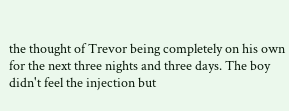the thought of Trevor being completely on his own for the next three nights and three days. The boy didn't feel the injection but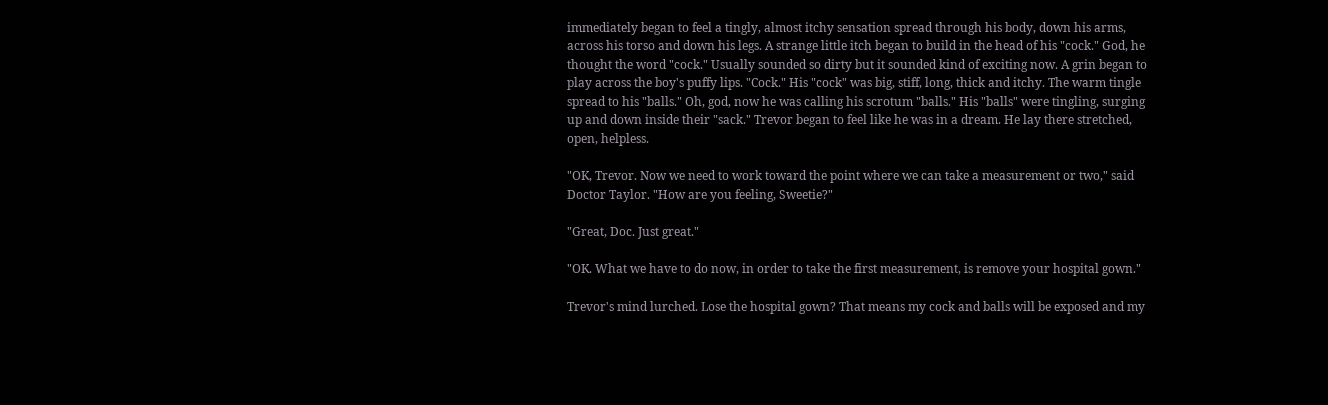immediately began to feel a tingly, almost itchy sensation spread through his body, down his arms, across his torso and down his legs. A strange little itch began to build in the head of his "cock." God, he thought the word "cock." Usually sounded so dirty but it sounded kind of exciting now. A grin began to play across the boy's puffy lips. "Cock." His "cock" was big, stiff, long, thick and itchy. The warm tingle spread to his "balls." Oh, god, now he was calling his scrotum "balls." His "balls" were tingling, surging up and down inside their "sack." Trevor began to feel like he was in a dream. He lay there stretched, open, helpless.

"OK, Trevor. Now we need to work toward the point where we can take a measurement or two," said Doctor Taylor. "How are you feeling, Sweetie?"

"Great, Doc. Just great."

"OK. What we have to do now, in order to take the first measurement, is remove your hospital gown."

Trevor's mind lurched. Lose the hospital gown? That means my cock and balls will be exposed and my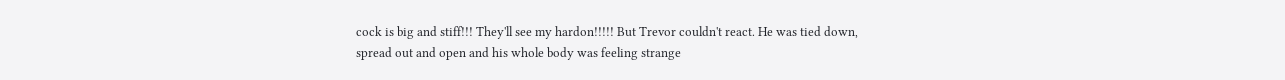cock is big and stiff!!! They'll see my hardon!!!!! But Trevor couldn't react. He was tied down, spread out and open and his whole body was feeling strange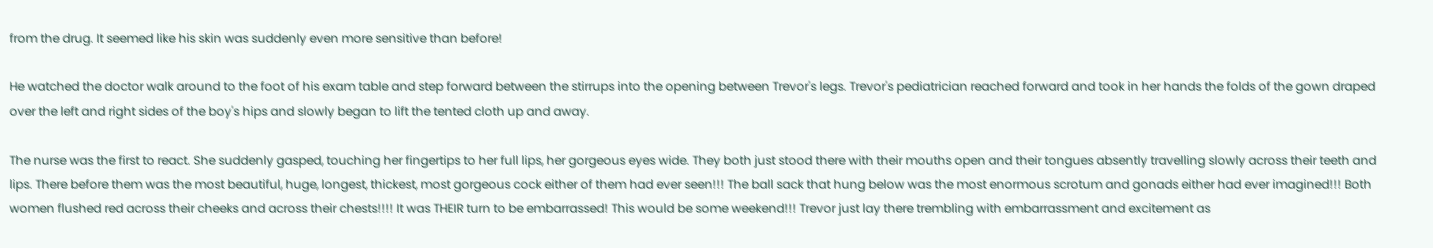from the drug. It seemed like his skin was suddenly even more sensitive than before!

He watched the doctor walk around to the foot of his exam table and step forward between the stirrups into the opening between Trevor's legs. Trevor's pediatrician reached forward and took in her hands the folds of the gown draped over the left and right sides of the boy's hips and slowly began to lift the tented cloth up and away.

The nurse was the first to react. She suddenly gasped, touching her fingertips to her full lips, her gorgeous eyes wide. They both just stood there with their mouths open and their tongues absently travelling slowly across their teeth and lips. There before them was the most beautiful, huge, longest, thickest, most gorgeous cock either of them had ever seen!!! The ball sack that hung below was the most enormous scrotum and gonads either had ever imagined!!! Both women flushed red across their cheeks and across their chests!!!! It was THEIR turn to be embarrassed! This would be some weekend!!! Trevor just lay there trembling with embarrassment and excitement as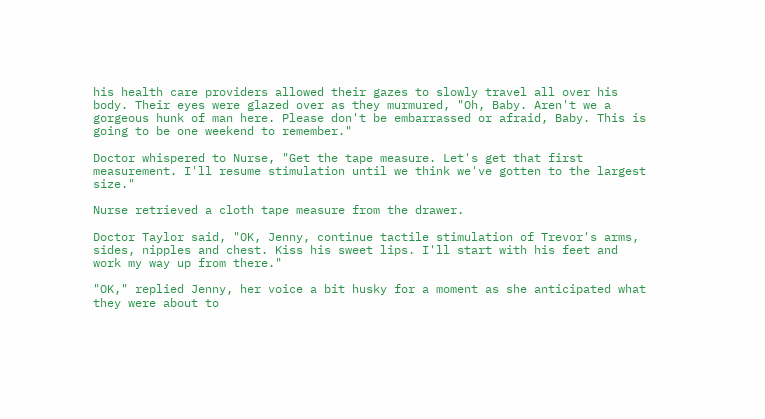his health care providers allowed their gazes to slowly travel all over his body. Their eyes were glazed over as they murmured, "Oh, Baby. Aren't we a gorgeous hunk of man here. Please don't be embarrassed or afraid, Baby. This is going to be one weekend to remember."

Doctor whispered to Nurse, "Get the tape measure. Let's get that first measurement. I'll resume stimulation until we think we've gotten to the largest size."

Nurse retrieved a cloth tape measure from the drawer.

Doctor Taylor said, "OK, Jenny, continue tactile stimulation of Trevor's arms, sides, nipples and chest. Kiss his sweet lips. I'll start with his feet and work my way up from there."

"OK," replied Jenny, her voice a bit husky for a moment as she anticipated what they were about to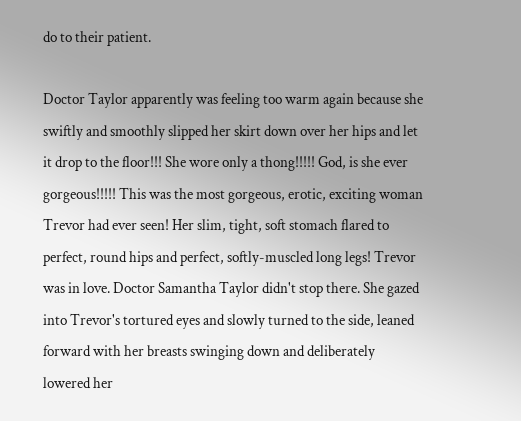do to their patient.

Doctor Taylor apparently was feeling too warm again because she swiftly and smoothly slipped her skirt down over her hips and let it drop to the floor!!! She wore only a thong!!!!! God, is she ever gorgeous!!!!! This was the most gorgeous, erotic, exciting woman Trevor had ever seen! Her slim, tight, soft stomach flared to perfect, round hips and perfect, softly-muscled long legs! Trevor was in love. Doctor Samantha Taylor didn't stop there. She gazed into Trevor's tortured eyes and slowly turned to the side, leaned forward with her breasts swinging down and deliberately lowered her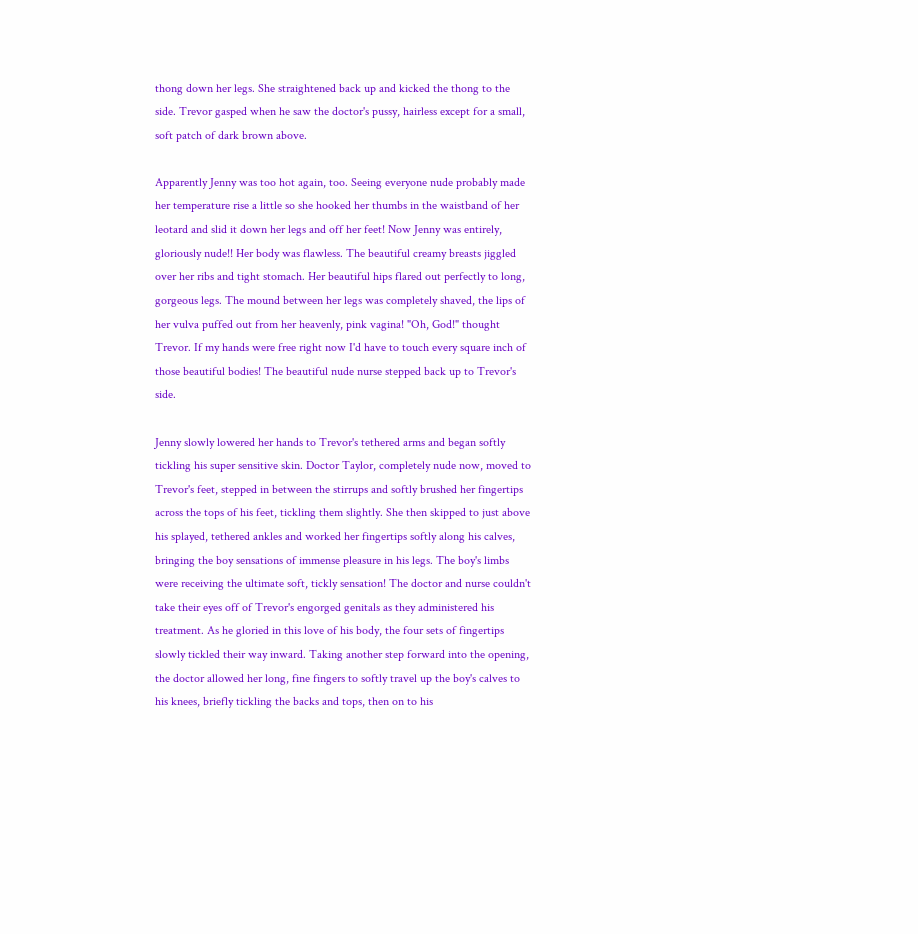thong down her legs. She straightened back up and kicked the thong to the side. Trevor gasped when he saw the doctor's pussy, hairless except for a small, soft patch of dark brown above.

Apparently Jenny was too hot again, too. Seeing everyone nude probably made her temperature rise a little so she hooked her thumbs in the waistband of her leotard and slid it down her legs and off her feet! Now Jenny was entirely, gloriously nude!! Her body was flawless. The beautiful creamy breasts jiggled over her ribs and tight stomach. Her beautiful hips flared out perfectly to long, gorgeous legs. The mound between her legs was completely shaved, the lips of her vulva puffed out from her heavenly, pink vagina! "Oh, God!" thought Trevor. If my hands were free right now I'd have to touch every square inch of those beautiful bodies! The beautiful nude nurse stepped back up to Trevor's side.

Jenny slowly lowered her hands to Trevor's tethered arms and began softly tickling his super sensitive skin. Doctor Taylor, completely nude now, moved to Trevor's feet, stepped in between the stirrups and softly brushed her fingertips across the tops of his feet, tickling them slightly. She then skipped to just above his splayed, tethered ankles and worked her fingertips softly along his calves, bringing the boy sensations of immense pleasure in his legs. The boy's limbs were receiving the ultimate soft, tickly sensation! The doctor and nurse couldn't take their eyes off of Trevor's engorged genitals as they administered his treatment. As he gloried in this love of his body, the four sets of fingertips slowly tickled their way inward. Taking another step forward into the opening, the doctor allowed her long, fine fingers to softly travel up the boy's calves to his knees, briefly tickling the backs and tops, then on to his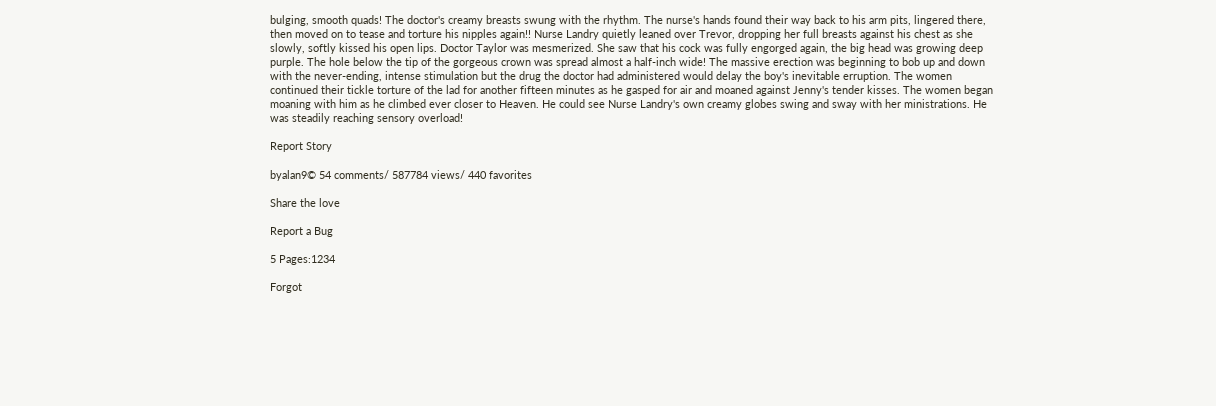bulging, smooth quads! The doctor's creamy breasts swung with the rhythm. The nurse's hands found their way back to his arm pits, lingered there, then moved on to tease and torture his nipples again!! Nurse Landry quietly leaned over Trevor, dropping her full breasts against his chest as she slowly, softly kissed his open lips. Doctor Taylor was mesmerized. She saw that his cock was fully engorged again, the big head was growing deep purple. The hole below the tip of the gorgeous crown was spread almost a half-inch wide! The massive erection was beginning to bob up and down with the never-ending, intense stimulation but the drug the doctor had administered would delay the boy's inevitable erruption. The women continued their tickle torture of the lad for another fifteen minutes as he gasped for air and moaned against Jenny's tender kisses. The women began moaning with him as he climbed ever closer to Heaven. He could see Nurse Landry's own creamy globes swing and sway with her ministrations. He was steadily reaching sensory overload!

Report Story

byalan9© 54 comments/ 587784 views/ 440 favorites

Share the love

Report a Bug

5 Pages:1234

Forgot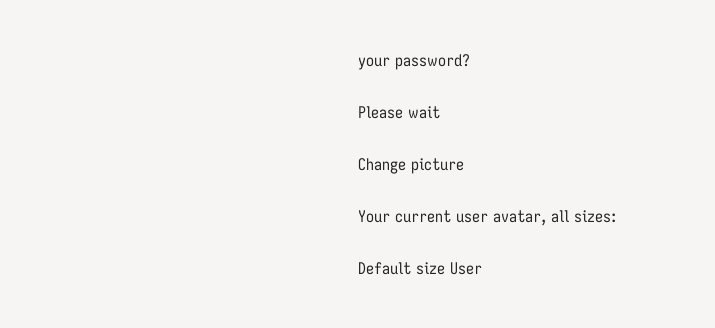your password?

Please wait

Change picture

Your current user avatar, all sizes:

Default size User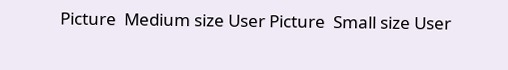Picture  Medium size User Picture  Small size User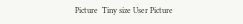Picture  Tiny size User Picture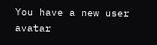You have a new user avatar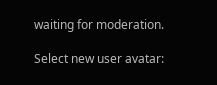waiting for moderation.

Select new user avatar: